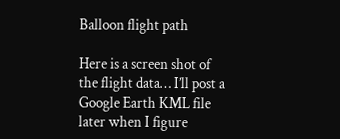Balloon flight path

Here is a screen shot of the flight data… I’ll post a Google Earth KML file later when I figure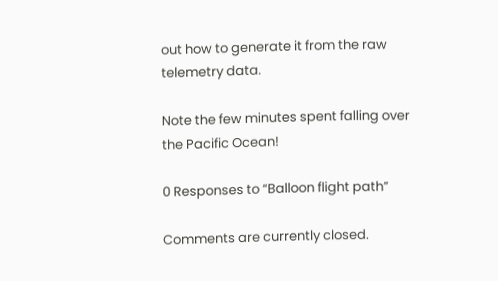out how to generate it from the raw telemetry data.

Note the few minutes spent falling over the Pacific Ocean!

0 Responses to “Balloon flight path”

Comments are currently closed.